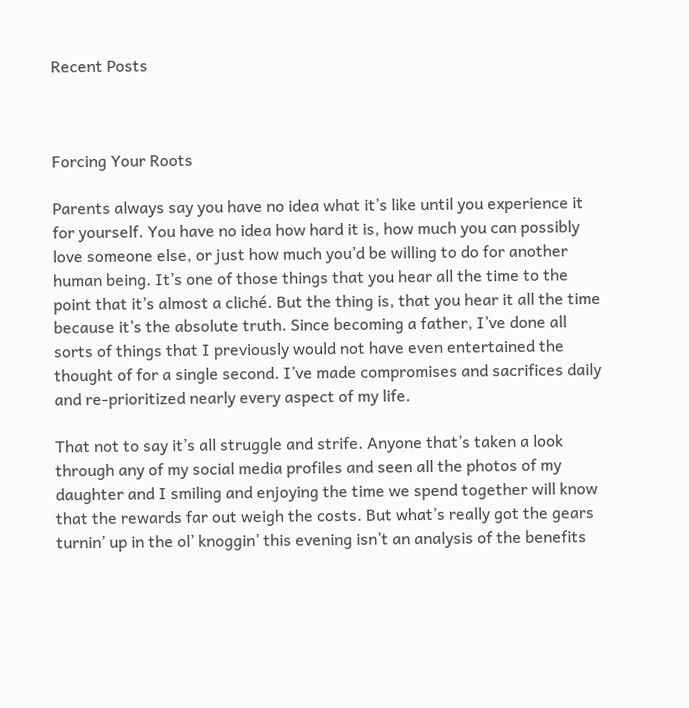Recent Posts



Forcing Your Roots

Parents always say you have no idea what it’s like until you experience it for yourself. You have no idea how hard it is, how much you can possibly love someone else, or just how much you’d be willing to do for another human being. It’s one of those things that you hear all the time to the point that it’s almost a cliché. But the thing is, that you hear it all the time because it’s the absolute truth. Since becoming a father, I’ve done all sorts of things that I previously would not have even entertained the thought of for a single second. I’ve made compromises and sacrifices daily and re-prioritized nearly every aspect of my life.

That not to say it’s all struggle and strife. Anyone that’s taken a look through any of my social media profiles and seen all the photos of my daughter and I smiling and enjoying the time we spend together will know that the rewards far out weigh the costs. But what’s really got the gears turnin’ up in the ol’ knoggin’ this evening isn’t an analysis of the benefits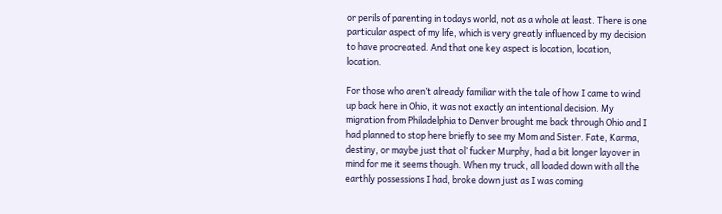or perils of parenting in todays world, not as a whole at least. There is one particular aspect of my life, which is very greatly influenced by my decision to have procreated. And that one key aspect is location, location, location.

For those who aren’t already familiar with the tale of how I came to wind up back here in Ohio, it was not exactly an intentional decision. My migration from Philadelphia to Denver brought me back through Ohio and I had planned to stop here briefly to see my Mom and Sister. Fate, Karma, destiny, or maybe just that ol’ fucker Murphy, had a bit longer layover in mind for me it seems though. When my truck, all loaded down with all the earthly possessions I had, broke down just as I was coming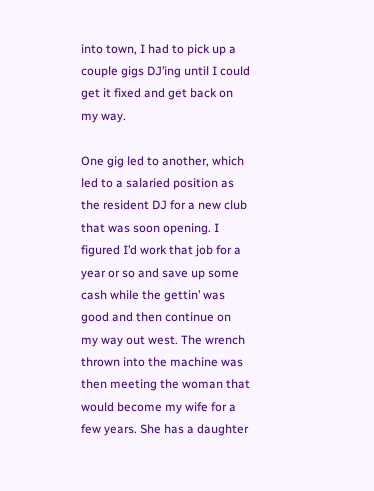into town, I had to pick up a couple gigs DJ’ing until I could get it fixed and get back on my way.

One gig led to another, which led to a salaried position as the resident DJ for a new club that was soon opening. I figured I’d work that job for a year or so and save up some cash while the gettin’ was good and then continue on my way out west. The wrench thrown into the machine was then meeting the woman that would become my wife for a few years. She has a daughter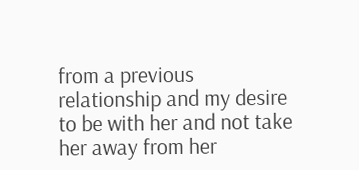from a previous relationship and my desire to be with her and not take her away from her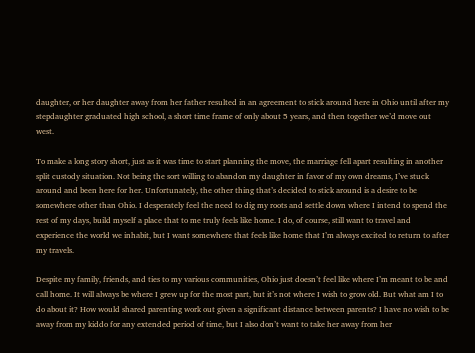daughter, or her daughter away from her father resulted in an agreement to stick around here in Ohio until after my stepdaughter graduated high school, a short time frame of only about 5 years, and then together we’d move out west.

To make a long story short, just as it was time to start planning the move, the marriage fell apart resulting in another split custody situation. Not being the sort willing to abandon my daughter in favor of my own dreams, I’ve stuck around and been here for her. Unfortunately, the other thing that’s decided to stick around is a desire to be somewhere other than Ohio. I desperately feel the need to dig my roots and settle down where I intend to spend the rest of my days, build myself a place that to me truly feels like home. I do, of course, still want to travel and experience the world we inhabit, but I want somewhere that feels like home that I’m always excited to return to after my travels.

Despite my family, friends, and ties to my various communities, Ohio just doesn’t feel like where I’m meant to be and call home. It will always be where I grew up for the most part, but it’s not where I wish to grow old. But what am I to do about it? How would shared parenting work out given a significant distance between parents? I have no wish to be away from my kiddo for any extended period of time, but I also don’t want to take her away from her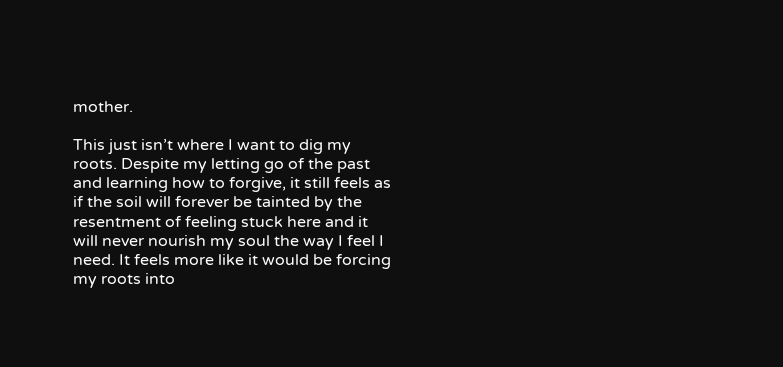mother.

This just isn’t where I want to dig my roots. Despite my letting go of the past and learning how to forgive, it still feels as if the soil will forever be tainted by the resentment of feeling stuck here and it will never nourish my soul the way I feel I need. It feels more like it would be forcing my roots into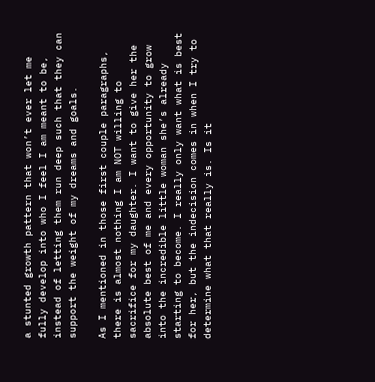a stunted growth pattern that won’t ever let me fully develop into who I feel I am meant to be, instead of letting them run deep such that they can support the weight of my dreams and goals.

As I mentioned in those first couple paragraphs, there is almost nothing I am NOT willing to sacrifice for my daughter. I want to give her the absolute best of me and every opportunity to grow into the incredible little woman she’s already starting to become. I really only want what is best for her, but the indecision comes in when I try to determine what that really is. Is it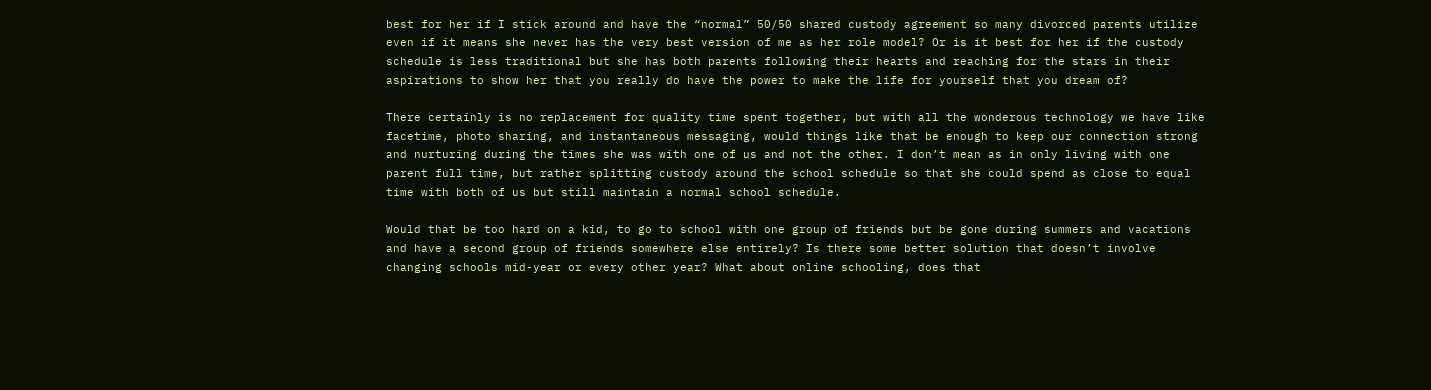best for her if I stick around and have the “normal” 50/50 shared custody agreement so many divorced parents utilize even if it means she never has the very best version of me as her role model? Or is it best for her if the custody schedule is less traditional but she has both parents following their hearts and reaching for the stars in their aspirations to show her that you really do have the power to make the life for yourself that you dream of?

There certainly is no replacement for quality time spent together, but with all the wonderous technology we have like facetime, photo sharing, and instantaneous messaging, would things like that be enough to keep our connection strong and nurturing during the times she was with one of us and not the other. I don’t mean as in only living with one parent full time, but rather splitting custody around the school schedule so that she could spend as close to equal time with both of us but still maintain a normal school schedule.

Would that be too hard on a kid, to go to school with one group of friends but be gone during summers and vacations and have a second group of friends somewhere else entirely? Is there some better solution that doesn’t involve changing schools mid-year or every other year? What about online schooling, does that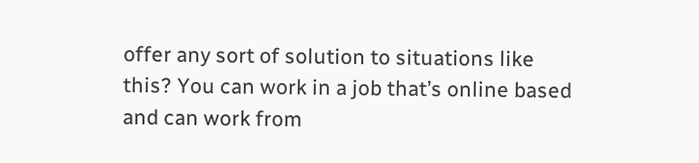offer any sort of solution to situations like this? You can work in a job that’s online based and can work from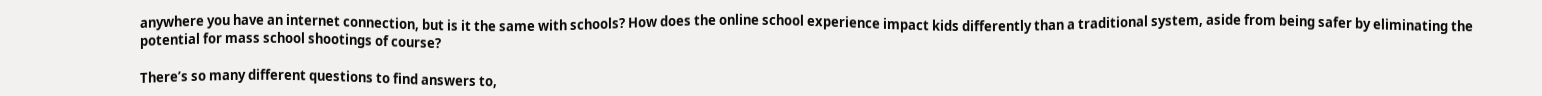anywhere you have an internet connection, but is it the same with schools? How does the online school experience impact kids differently than a traditional system, aside from being safer by eliminating the potential for mass school shootings of course?

There’s so many different questions to find answers to,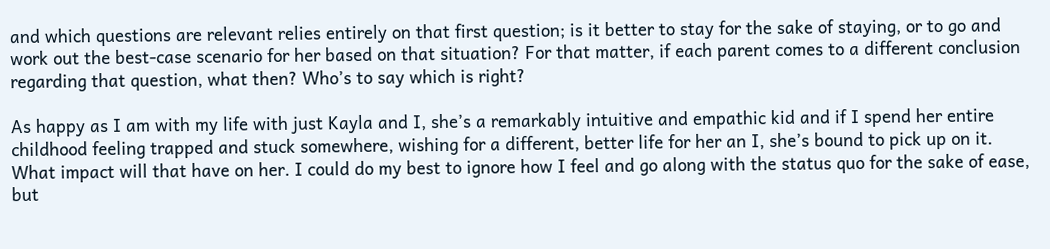and which questions are relevant relies entirely on that first question; is it better to stay for the sake of staying, or to go and work out the best-case scenario for her based on that situation? For that matter, if each parent comes to a different conclusion regarding that question, what then? Who’s to say which is right?

As happy as I am with my life with just Kayla and I, she’s a remarkably intuitive and empathic kid and if I spend her entire childhood feeling trapped and stuck somewhere, wishing for a different, better life for her an I, she’s bound to pick up on it. What impact will that have on her. I could do my best to ignore how I feel and go along with the status quo for the sake of ease, but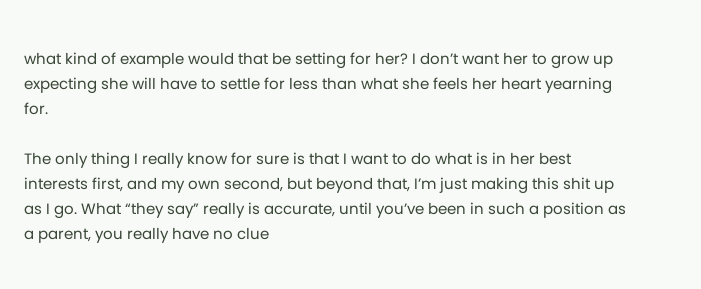what kind of example would that be setting for her? I don’t want her to grow up expecting she will have to settle for less than what she feels her heart yearning for.

The only thing I really know for sure is that I want to do what is in her best interests first, and my own second, but beyond that, I’m just making this shit up as I go. What “they say” really is accurate, until you’ve been in such a position as a parent, you really have no clue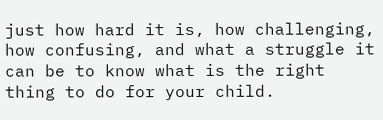just how hard it is, how challenging, how confusing, and what a struggle it can be to know what is the right thing to do for your child.